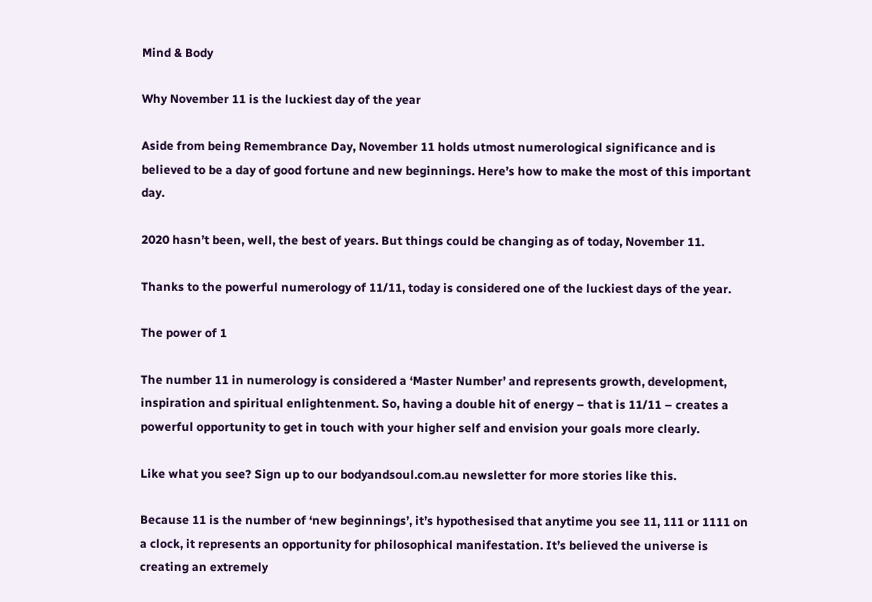Mind & Body

Why November 11 is the luckiest day of the year

Aside from being Remembrance Day, November 11 holds utmost numerological significance and is believed to be a day of good fortune and new beginnings. Here’s how to make the most of this important day.

2020 hasn’t been, well, the best of years. But things could be changing as of today, November 11.

Thanks to the powerful numerology of 11/11, today is considered one of the luckiest days of the year.

The power of 1

The number 11 in numerology is considered a ‘Master Number’ and represents growth, development, inspiration and spiritual enlightenment. So, having a double hit of energy – that is 11/11 – creates a powerful opportunity to get in touch with your higher self and envision your goals more clearly.

Like what you see? Sign up to our bodyandsoul.com.au newsletter for more stories like this.

Because 11 is the number of ‘new beginnings’, it’s hypothesised that anytime you see 11, 111 or 1111 on a clock, it represents an opportunity for philosophical manifestation. It’s believed the universe is creating an extremely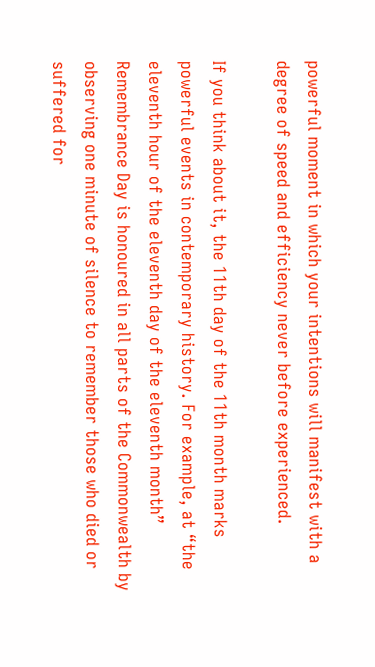powerful moment in which your intentions will manifest with a degree of speed and efficiency never before experienced.

If you think about it, the 11th day of the 11th month marks powerful events in contemporary history. For example, at “the eleventh hour of the eleventh day of the eleventh month” Remembrance Day is honoured in all parts of the Commonwealth by observing one minute of silence to remember those who died or suffered for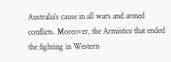Australia’s cause in all wars and armed conflicts. Moreover, the Armistice that ended the fighting in Western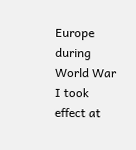Europe during World War I took effect at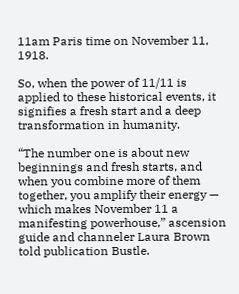11am Paris time on November 11, 1918.

So, when the power of 11/11 is applied to these historical events, it signifies a fresh start and a deep transformation in humanity.

“The number one is about new beginnings and fresh starts, and when you combine more of them together, you amplify their energy — which makes November 11 a manifesting powerhouse,” ascension guide and channeler Laura Brown told publication Bustle.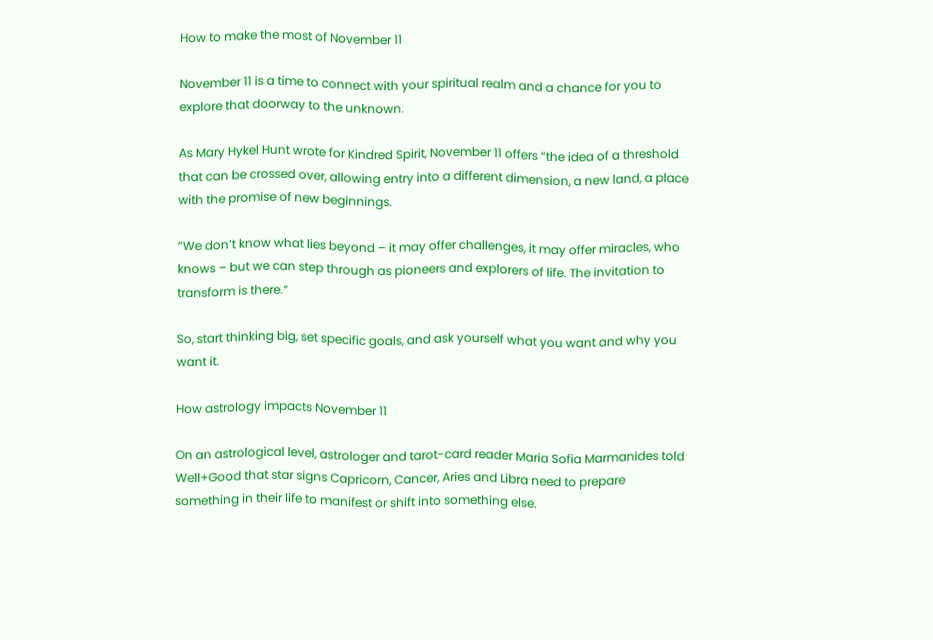How to make the most of November 11

November 11 is a time to connect with your spiritual realm and a chance for you to explore that doorway to the unknown.

As Mary Hykel Hunt wrote for Kindred Spirit, November 11 offers “the idea of a threshold that can be crossed over, allowing entry into a different dimension, a new land, a place with the promise of new beginnings.

“We don’t know what lies beyond – it may offer challenges, it may offer miracles, who knows – but we can step through as pioneers and explorers of life. The invitation to transform is there.”

So, start thinking big, set specific goals, and ask yourself what you want and why you want it.

How astrology impacts November 11

On an astrological level, astrologer and tarot-card reader Maria Sofia Marmanides told Well+Good that star signs Capricorn, Cancer, Aries and Libra need to prepare something in their life to manifest or shift into something else.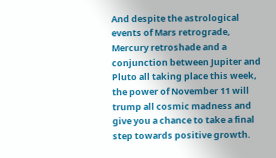And despite the astrological events of Mars retrograde, Mercury retroshade and a conjunction between Jupiter and Pluto all taking place this week, the power of November 11 will trump all cosmic madness and give you a chance to take a final step towards positive growth.